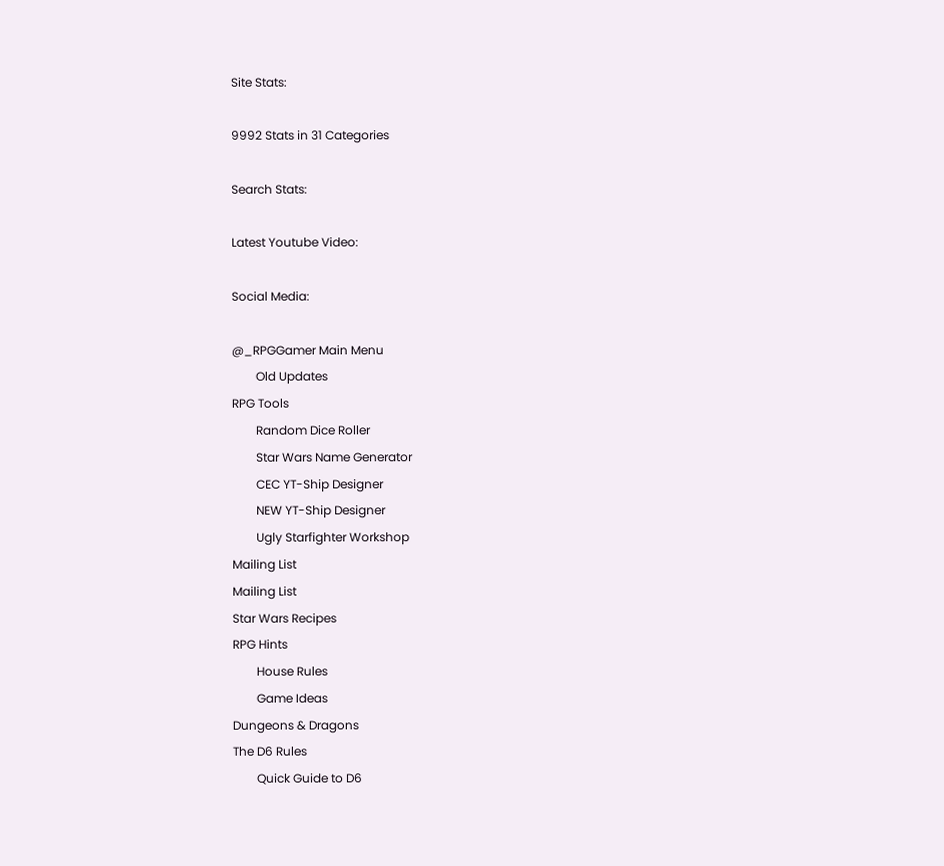Site Stats:

9992 Stats in 31 Categories

Search Stats:

Latest Youtube Video:

Social Media:

@_RPGGamer Main Menu
        Old Updates
RPG Tools
        Random Dice Roller
        Star Wars Name Generator
        CEC YT-Ship Designer
        NEW YT-Ship Designer
        Ugly Starfighter Workshop
Mailing List
Mailing List
Star Wars Recipes
RPG Hints
        House Rules
        Game Ideas
Dungeons & Dragons
The D6 Rules
        Quick Guide to D6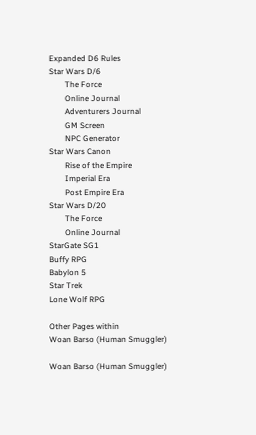Expanded D6 Rules
Star Wars D/6
        The Force
        Online Journal
        Adventurers Journal
        GM Screen
        NPC Generator
Star Wars Canon
        Rise of the Empire
        Imperial Era
        Post Empire Era
Star Wars D/20
        The Force
        Online Journal
StarGate SG1
Buffy RPG
Babylon 5
Star Trek
Lone Wolf RPG

Other Pages within
Woan Barso (Human Smuggler)

Woan Barso (Human Smuggler)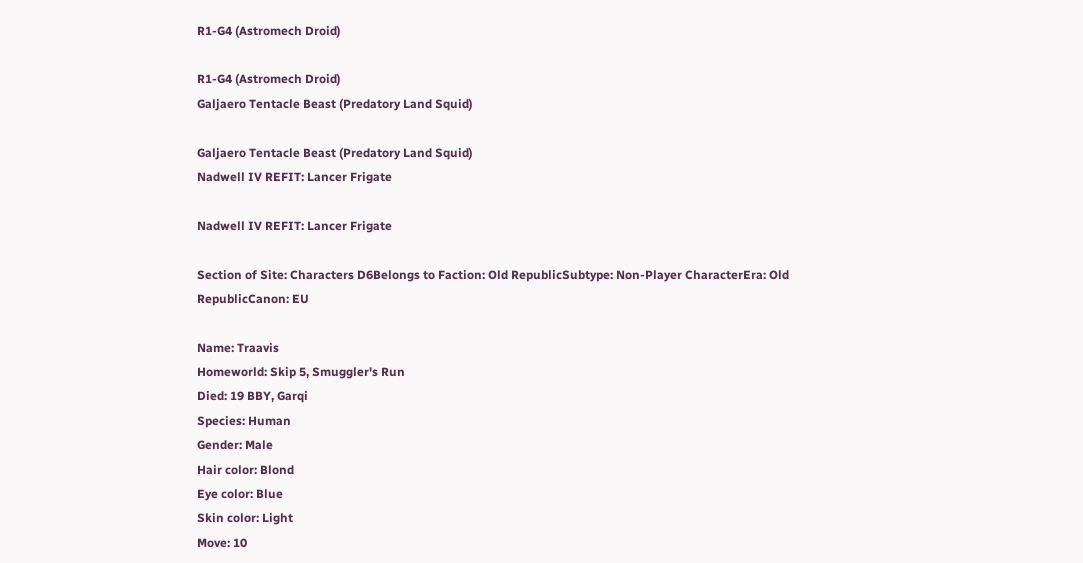R1-G4 (Astromech Droid)

R1-G4 (Astromech Droid)
Galjaero Tentacle Beast (Predatory Land Squid)

Galjaero Tentacle Beast (Predatory Land Squid)
Nadwell IV REFIT: Lancer Frigate

Nadwell IV REFIT: Lancer Frigate

Section of Site: Characters D6Belongs to Faction: Old RepublicSubtype: Non-Player CharacterEra: Old RepublicCanon: EU

Name: Traavis
Homeworld: Skip 5, Smuggler's Run
Died: 19 BBY, Garqi
Species: Human
Gender: Male
Hair color: Blond
Eye color: Blue
Skin color: Light
Move: 10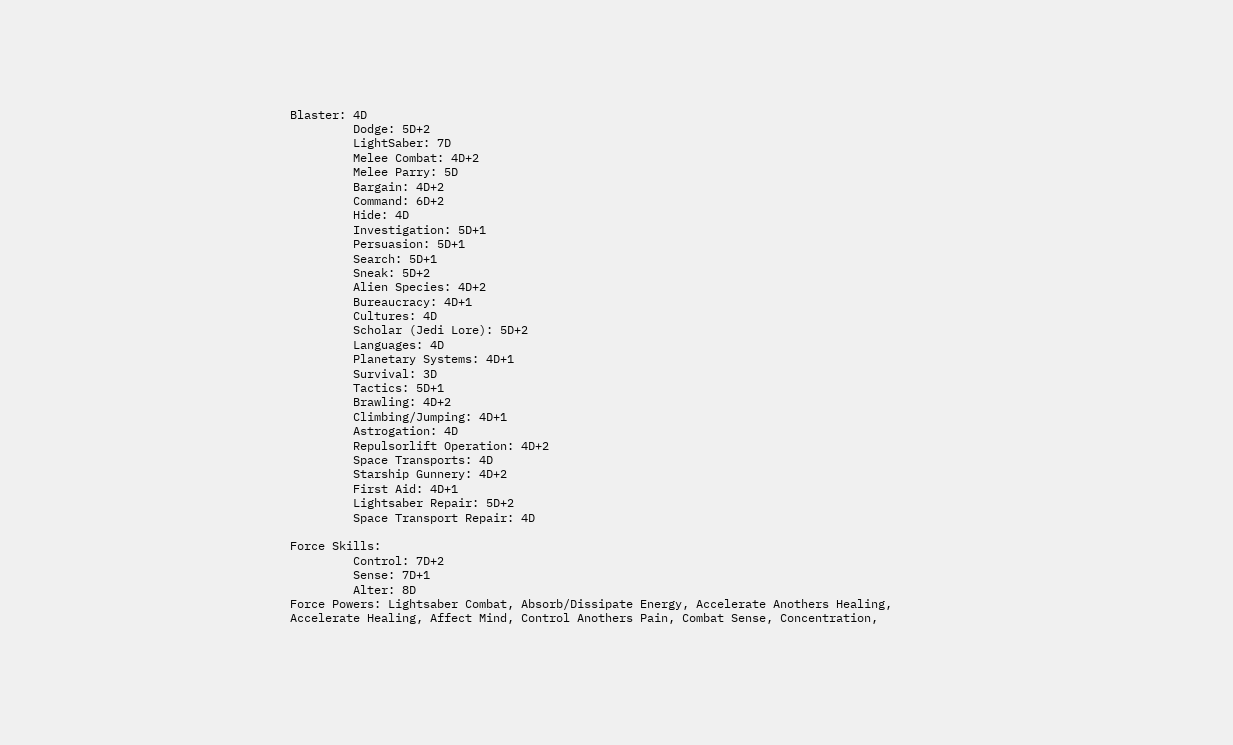Blaster: 4D
         Dodge: 5D+2
         LightSaber: 7D
         Melee Combat: 4D+2
         Melee Parry: 5D
         Bargain: 4D+2
         Command: 6D+2
         Hide: 4D
         Investigation: 5D+1
         Persuasion: 5D+1
         Search: 5D+1
         Sneak: 5D+2
         Alien Species: 4D+2
         Bureaucracy: 4D+1
         Cultures: 4D
         Scholar (Jedi Lore): 5D+2
         Languages: 4D
         Planetary Systems: 4D+1
         Survival: 3D
         Tactics: 5D+1
         Brawling: 4D+2
         Climbing/Jumping: 4D+1
         Astrogation: 4D
         Repulsorlift Operation: 4D+2
         Space Transports: 4D
         Starship Gunnery: 4D+2
         First Aid: 4D+1
         Lightsaber Repair: 5D+2
         Space Transport Repair: 4D

Force Skills:
         Control: 7D+2
         Sense: 7D+1
         Alter: 8D
Force Powers: Lightsaber Combat, Absorb/Dissipate Energy, Accelerate Anothers Healing, Accelerate Healing, Affect Mind, Control Anothers Pain, Combat Sense, Concentration,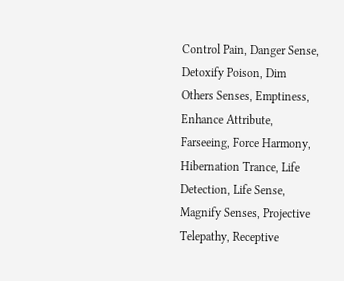Control Pain, Danger Sense, Detoxify Poison, Dim Others Senses, Emptiness, Enhance Attribute, Farseeing, Force Harmony, Hibernation Trance, Life Detection, Life Sense, Magnify Senses, Projective Telepathy, Receptive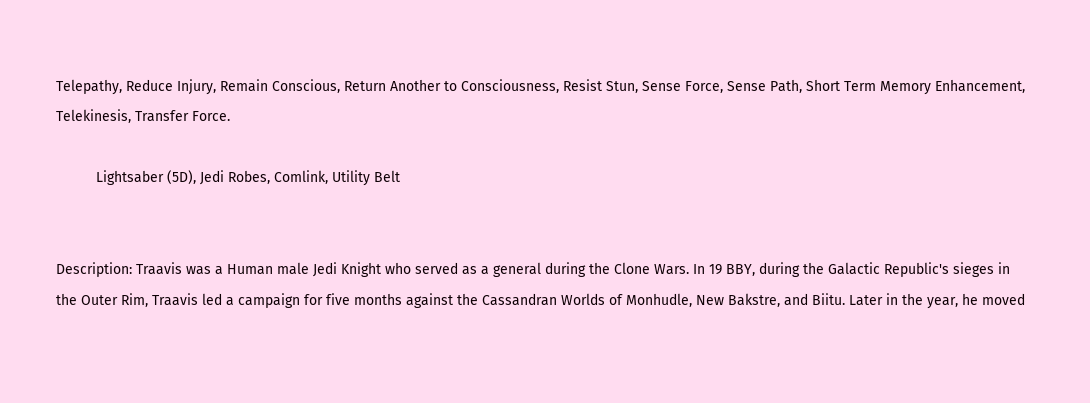Telepathy, Reduce Injury, Remain Conscious, Return Another to Consciousness, Resist Stun, Sense Force, Sense Path, Short Term Memory Enhancement, Telekinesis, Transfer Force.

          Lightsaber (5D), Jedi Robes, Comlink, Utility Belt


Description: Traavis was a Human male Jedi Knight who served as a general during the Clone Wars. In 19 BBY, during the Galactic Republic's sieges in the Outer Rim, Traavis led a campaign for five months against the Cassandran Worlds of Monhudle, New Bakstre, and Biitu. Later in the year, he moved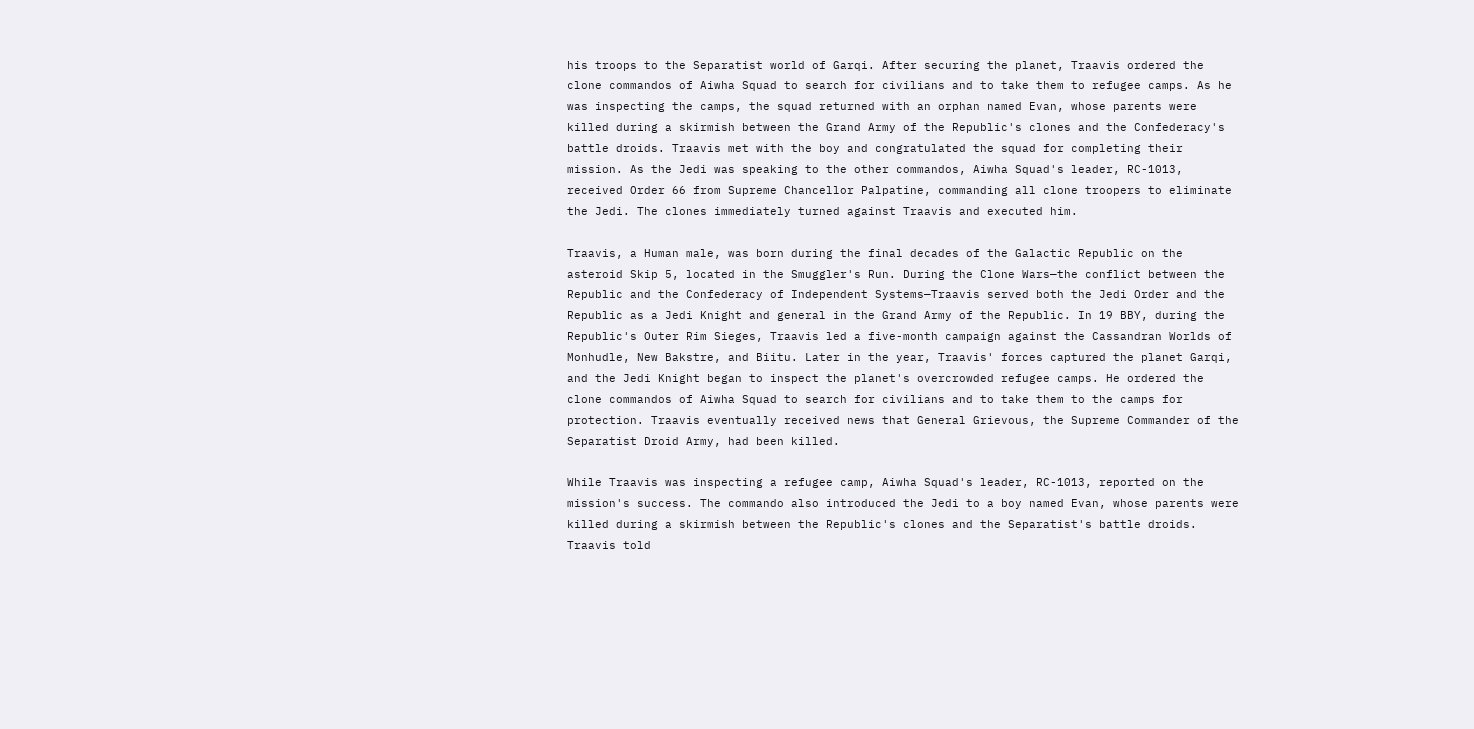his troops to the Separatist world of Garqi. After securing the planet, Traavis ordered the clone commandos of Aiwha Squad to search for civilians and to take them to refugee camps. As he was inspecting the camps, the squad returned with an orphan named Evan, whose parents were killed during a skirmish between the Grand Army of the Republic's clones and the Confederacy's battle droids. Traavis met with the boy and congratulated the squad for completing their mission. As the Jedi was speaking to the other commandos, Aiwha Squad's leader, RC-1013, received Order 66 from Supreme Chancellor Palpatine, commanding all clone troopers to eliminate the Jedi. The clones immediately turned against Traavis and executed him.

Traavis, a Human male, was born during the final decades of the Galactic Republic on the asteroid Skip 5, located in the Smuggler's Run. During the Clone Wars—the conflict between the Republic and the Confederacy of Independent Systems—Traavis served both the Jedi Order and the Republic as a Jedi Knight and general in the Grand Army of the Republic. In 19 BBY, during the Republic's Outer Rim Sieges, Traavis led a five-month campaign against the Cassandran Worlds of Monhudle, New Bakstre, and Biitu. Later in the year, Traavis' forces captured the planet Garqi, and the Jedi Knight began to inspect the planet's overcrowded refugee camps. He ordered the clone commandos of Aiwha Squad to search for civilians and to take them to the camps for protection. Traavis eventually received news that General Grievous, the Supreme Commander of the Separatist Droid Army, had been killed.

While Traavis was inspecting a refugee camp, Aiwha Squad's leader, RC-1013, reported on the mission's success. The commando also introduced the Jedi to a boy named Evan, whose parents were killed during a skirmish between the Republic's clones and the Separatist's battle droids. Traavis told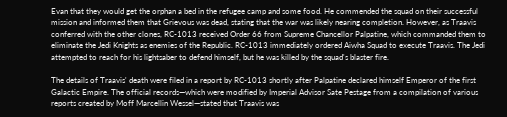Evan that they would get the orphan a bed in the refugee camp and some food. He commended the squad on their successful mission and informed them that Grievous was dead, stating that the war was likely nearing completion. However, as Traavis conferred with the other clones, RC-1013 received Order 66 from Supreme Chancellor Palpatine, which commanded them to eliminate the Jedi Knights as enemies of the Republic. RC-1013 immediately ordered Aiwha Squad to execute Traavis. The Jedi attempted to reach for his lightsaber to defend himself, but he was killed by the squad's blaster fire.

The details of Traavis' death were filed in a report by RC-1013 shortly after Palpatine declared himself Emperor of the first Galactic Empire. The official records—which were modified by Imperial Advisor Sate Pestage from a compilation of various reports created by Moff Marcellin Wessel—stated that Traavis was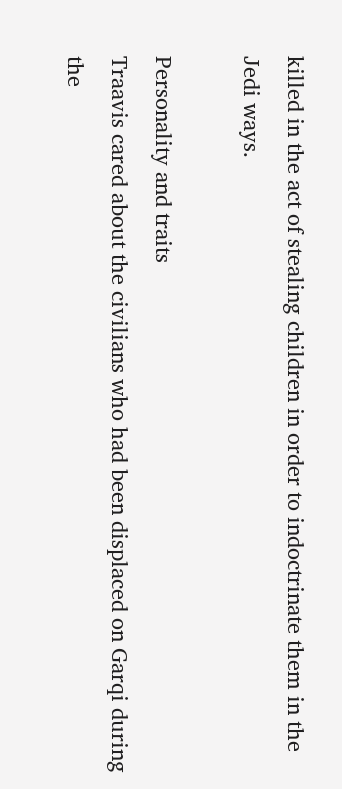killed in the act of stealing children in order to indoctrinate them in the Jedi ways.

Personality and traits
Traavis cared about the civilians who had been displaced on Garqi during the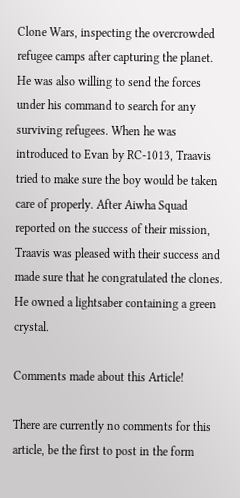Clone Wars, inspecting the overcrowded refugee camps after capturing the planet. He was also willing to send the forces under his command to search for any surviving refugees. When he was introduced to Evan by RC-1013, Traavis tried to make sure the boy would be taken care of properly. After Aiwha Squad reported on the success of their mission, Traavis was pleased with their success and made sure that he congratulated the clones. He owned a lightsaber containing a green crystal.

Comments made about this Article!

There are currently no comments for this article, be the first to post in the form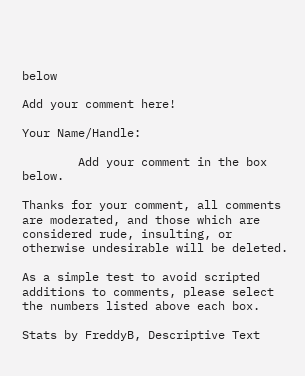below

Add your comment here!

Your Name/Handle:

        Add your comment in the box below.

Thanks for your comment, all comments are moderated, and those which are considered rude, insulting, or otherwise undesirable will be deleted.

As a simple test to avoid scripted additions to comments, please select the numbers listed above each box.

Stats by FreddyB, Descriptive Text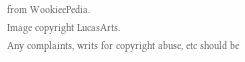from WookieePedia.
Image copyright LucasArts.
Any complaints, writs for copyright abuse, etc should be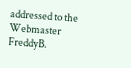addressed to the Webmaster FreddyB.